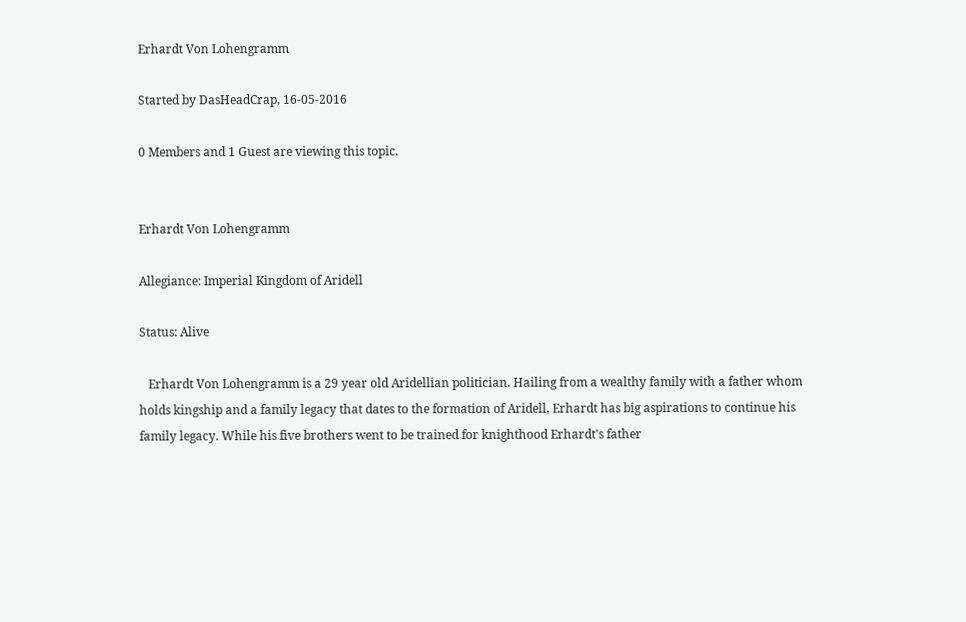Erhardt Von Lohengramm

Started by DasHeadCrap, 16-05-2016

0 Members and 1 Guest are viewing this topic.


Erhardt Von Lohengramm

Allegiance: Imperial Kingdom of Aridell

Status: Alive

   Erhardt Von Lohengramm is a 29 year old Aridellian politician. Hailing from a wealthy family with a father whom holds kingship and a family legacy that dates to the formation of Aridell, Erhardt has big aspirations to continue his family legacy. While his five brothers went to be trained for knighthood Erhardt's father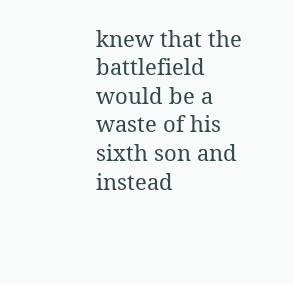knew that the battlefield would be a waste of his sixth son and instead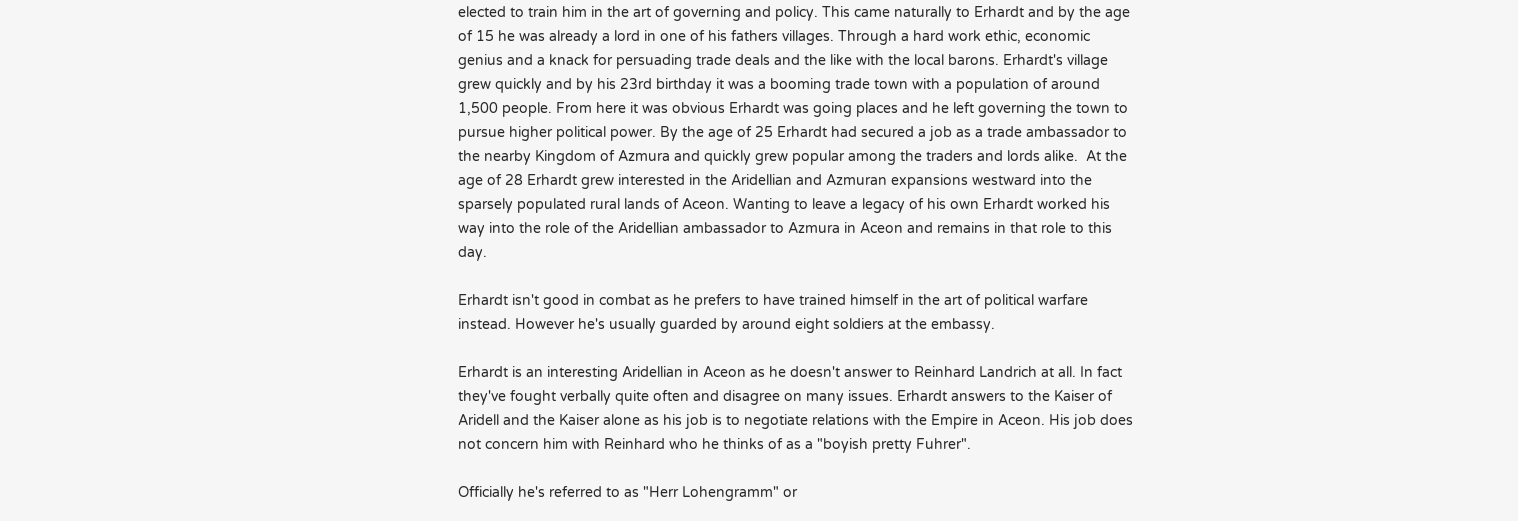elected to train him in the art of governing and policy. This came naturally to Erhardt and by the age of 15 he was already a lord in one of his fathers villages. Through a hard work ethic, economic genius and a knack for persuading trade deals and the like with the local barons. Erhardt's village grew quickly and by his 23rd birthday it was a booming trade town with a population of around 1,500 people. From here it was obvious Erhardt was going places and he left governing the town to pursue higher political power. By the age of 25 Erhardt had secured a job as a trade ambassador to the nearby Kingdom of Azmura and quickly grew popular among the traders and lords alike.  At the age of 28 Erhardt grew interested in the Aridellian and Azmuran expansions westward into the sparsely populated rural lands of Aceon. Wanting to leave a legacy of his own Erhardt worked his way into the role of the Aridellian ambassador to Azmura in Aceon and remains in that role to this day.

Erhardt isn't good in combat as he prefers to have trained himself in the art of political warfare instead. However he's usually guarded by around eight soldiers at the embassy.

Erhardt is an interesting Aridellian in Aceon as he doesn't answer to Reinhard Landrich at all. In fact they've fought verbally quite often and disagree on many issues. Erhardt answers to the Kaiser of Aridell and the Kaiser alone as his job is to negotiate relations with the Empire in Aceon. His job does not concern him with Reinhard who he thinks of as a "boyish pretty Fuhrer".

Officially he's referred to as "Herr Lohengramm" or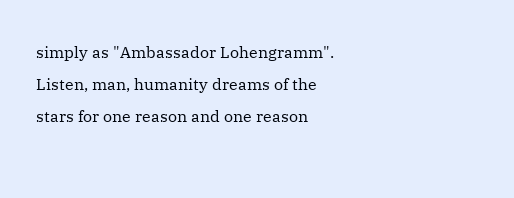simply as "Ambassador Lohengramm".
Listen, man, humanity dreams of the stars for one reason and one reason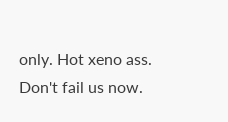only. Hot xeno ass. Don't fail us now.